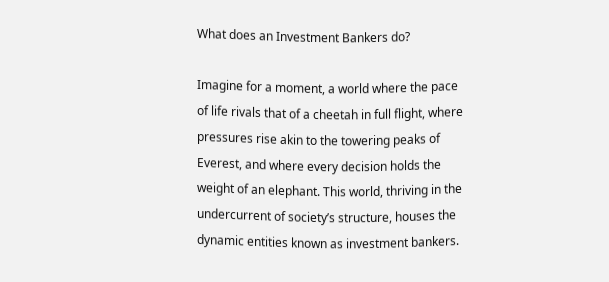What does an Investment Bankers do?

Imagine for a moment, a world where the pace of life rivals that of a cheetah in full flight, where pressures rise akin to the towering peaks of Everest, and where every decision holds the weight of an elephant. This world, thriving in the undercurrent of society’s structure, houses the dynamic entities known as investment bankers.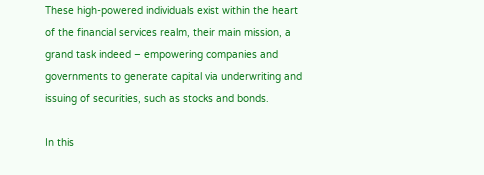These high-powered individuals exist within the heart of the financial services realm, their main mission, a grand task indeed – empowering companies and governments to generate capital via underwriting and issuing of securities, such as stocks and bonds.

In this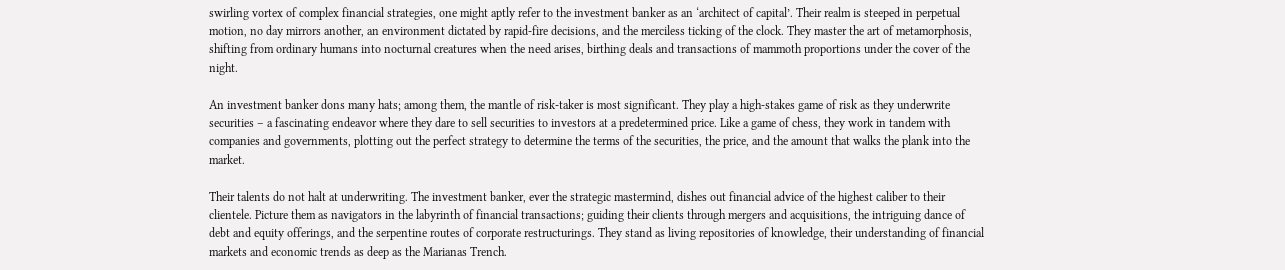swirling vortex of complex financial strategies, one might aptly refer to the investment banker as an ‘architect of capital’. Their realm is steeped in perpetual motion, no day mirrors another, an environment dictated by rapid-fire decisions, and the merciless ticking of the clock. They master the art of metamorphosis, shifting from ordinary humans into nocturnal creatures when the need arises, birthing deals and transactions of mammoth proportions under the cover of the night.

An investment banker dons many hats; among them, the mantle of risk-taker is most significant. They play a high-stakes game of risk as they underwrite securities – a fascinating endeavor where they dare to sell securities to investors at a predetermined price. Like a game of chess, they work in tandem with companies and governments, plotting out the perfect strategy to determine the terms of the securities, the price, and the amount that walks the plank into the market.

Their talents do not halt at underwriting. The investment banker, ever the strategic mastermind, dishes out financial advice of the highest caliber to their clientele. Picture them as navigators in the labyrinth of financial transactions; guiding their clients through mergers and acquisitions, the intriguing dance of debt and equity offerings, and the serpentine routes of corporate restructurings. They stand as living repositories of knowledge, their understanding of financial markets and economic trends as deep as the Marianas Trench.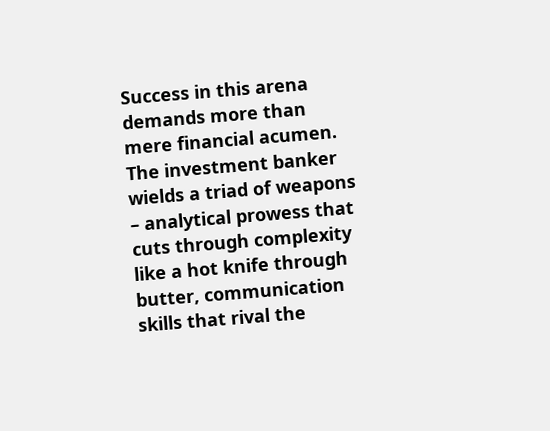Success in this arena demands more than mere financial acumen. The investment banker wields a triad of weapons – analytical prowess that cuts through complexity like a hot knife through butter, communication skills that rival the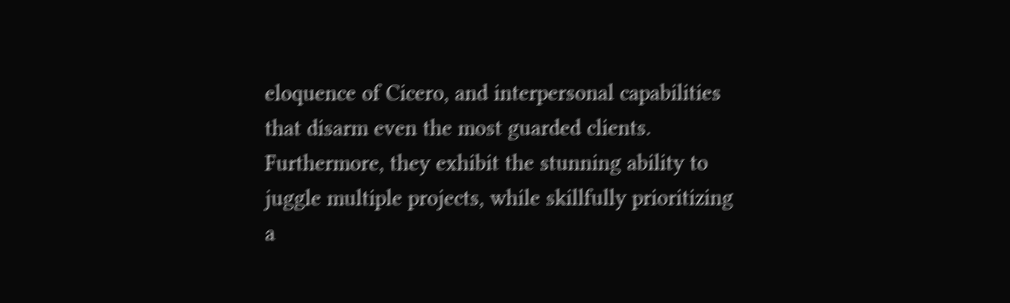eloquence of Cicero, and interpersonal capabilities that disarm even the most guarded clients. Furthermore, they exhibit the stunning ability to juggle multiple projects, while skillfully prioritizing a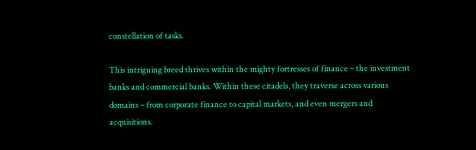constellation of tasks.

This intriguing breed thrives within the mighty fortresses of finance – the investment banks and commercial banks. Within these citadels, they traverse across various domains – from corporate finance to capital markets, and even mergers and acquisitions.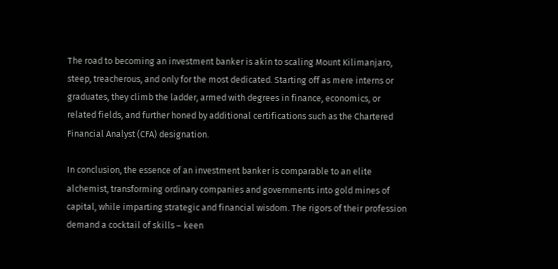The road to becoming an investment banker is akin to scaling Mount Kilimanjaro, steep, treacherous, and only for the most dedicated. Starting off as mere interns or graduates, they climb the ladder, armed with degrees in finance, economics, or related fields, and further honed by additional certifications such as the Chartered Financial Analyst (CFA) designation.

In conclusion, the essence of an investment banker is comparable to an elite alchemist, transforming ordinary companies and governments into gold mines of capital, while imparting strategic and financial wisdom. The rigors of their profession demand a cocktail of skills – keen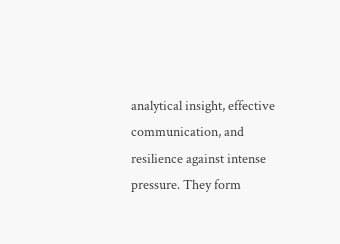analytical insight, effective communication, and resilience against intense pressure. They form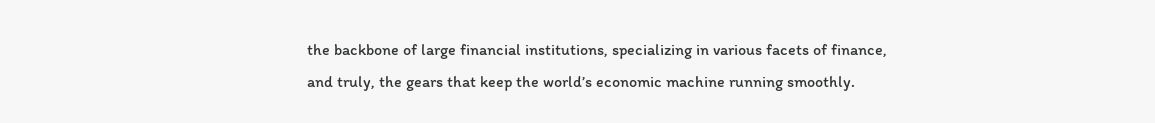the backbone of large financial institutions, specializing in various facets of finance, and truly, the gears that keep the world’s economic machine running smoothly.